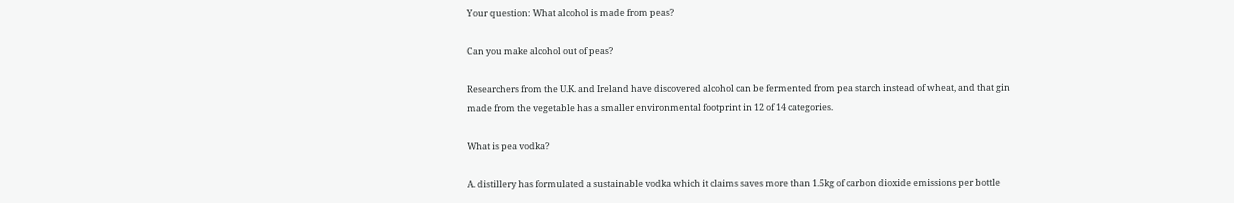Your question: What alcohol is made from peas?

Can you make alcohol out of peas?

Researchers from the U.K. and Ireland have discovered alcohol can be fermented from pea starch instead of wheat, and that gin made from the vegetable has a smaller environmental footprint in 12 of 14 categories.

What is pea vodka?

A. distillery has formulated a sustainable vodka which it claims saves more than 1.5kg of carbon dioxide emissions per bottle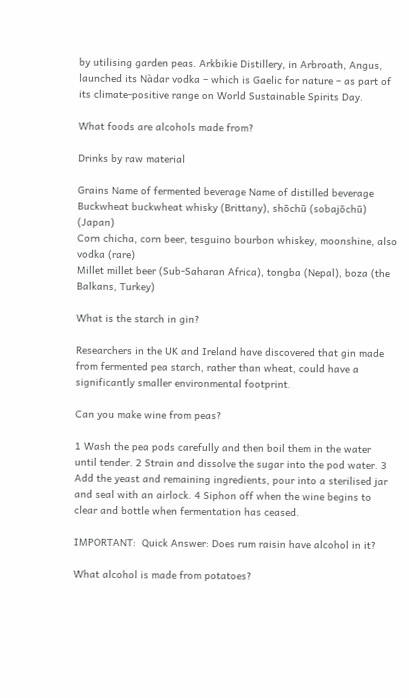by utilising garden peas. Arkbikie Distillery, in Arbroath, Angus, launched its Nàdar vodka – which is Gaelic for nature – as part of its climate-positive range on World Sustainable Spirits Day.

What foods are alcohols made from?

Drinks by raw material

Grains Name of fermented beverage Name of distilled beverage
Buckwheat buckwheat whisky (Brittany), shōchū (sobajōchū) (Japan)
Corn chicha, corn beer, tesguino bourbon whiskey, moonshine, also vodka (rare)
Millet millet beer (Sub-Saharan Africa), tongba (Nepal), boza (the Balkans, Turkey)

What is the starch in gin?

Researchers in the UK and Ireland have discovered that gin made from fermented pea starch, rather than wheat, could have a significantly smaller environmental footprint.

Can you make wine from peas?

1 Wash the pea pods carefully and then boil them in the water until tender. 2 Strain and dissolve the sugar into the pod water. 3 Add the yeast and remaining ingredients, pour into a sterilised jar and seal with an airlock. 4 Siphon off when the wine begins to clear and bottle when fermentation has ceased.

IMPORTANT:  Quick Answer: Does rum raisin have alcohol in it?

What alcohol is made from potatoes?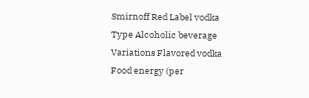Smirnoff Red Label vodka
Type Alcoholic beverage
Variations Flavored vodka
Food energy (per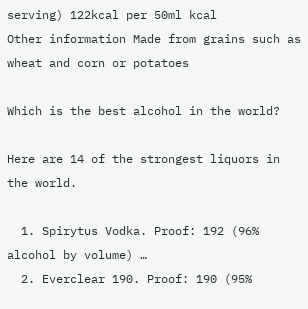serving) 122kcal per 50ml kcal
Other information Made from grains such as wheat and corn or potatoes

Which is the best alcohol in the world?

Here are 14 of the strongest liquors in the world.

  1. Spirytus Vodka. Proof: 192 (96% alcohol by volume) …
  2. Everclear 190. Proof: 190 (95%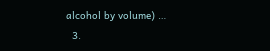alcohol by volume) …
  3.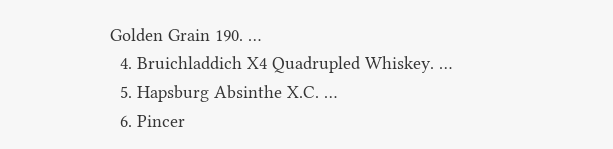Golden Grain 190. …
  4. Bruichladdich X4 Quadrupled Whiskey. …
  5. Hapsburg Absinthe X.C. …
  6. Pincer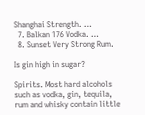Shanghai Strength. …
  7. Balkan 176 Vodka. …
  8. Sunset Very Strong Rum.

Is gin high in sugar?

Spirits. Most hard alcohols such as vodka, gin, tequila, rum and whisky contain little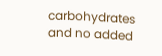carbohydrates and no added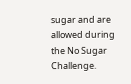sugar and are allowed during the No Sugar Challenge.